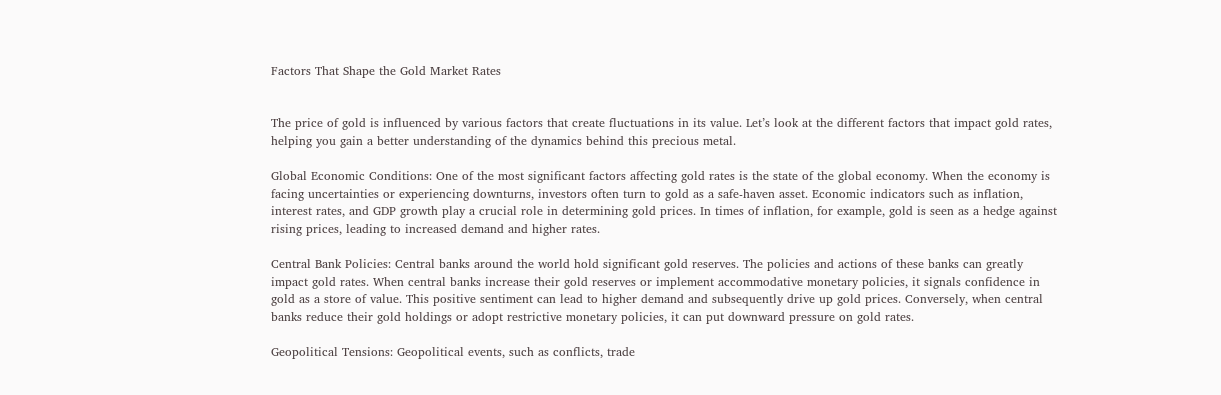Factors That Shape the Gold Market Rates


The price of gold is influenced by various factors that create fluctuations in its value. Let’s look at the different factors that impact gold rates, helping you gain a better understanding of the dynamics behind this precious metal.

Global Economic Conditions: One of the most significant factors affecting gold rates is the state of the global economy. When the economy is facing uncertainties or experiencing downturns, investors often turn to gold as a safe-haven asset. Economic indicators such as inflation, interest rates, and GDP growth play a crucial role in determining gold prices. In times of inflation, for example, gold is seen as a hedge against rising prices, leading to increased demand and higher rates.

Central Bank Policies: Central banks around the world hold significant gold reserves. The policies and actions of these banks can greatly impact gold rates. When central banks increase their gold reserves or implement accommodative monetary policies, it signals confidence in gold as a store of value. This positive sentiment can lead to higher demand and subsequently drive up gold prices. Conversely, when central banks reduce their gold holdings or adopt restrictive monetary policies, it can put downward pressure on gold rates.

Geopolitical Tensions: Geopolitical events, such as conflicts, trade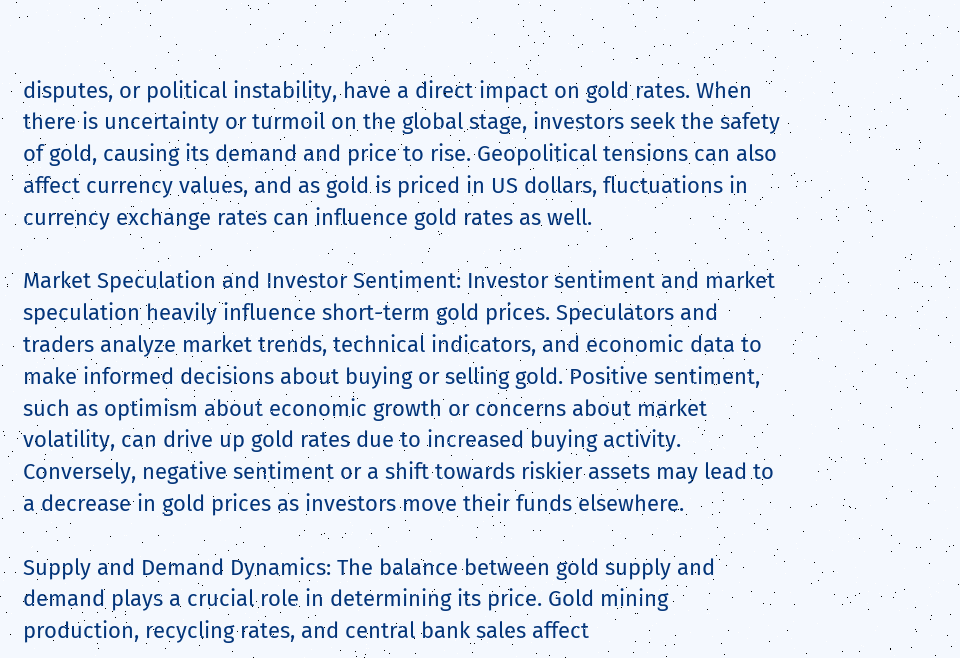disputes, or political instability, have a direct impact on gold rates. When there is uncertainty or turmoil on the global stage, investors seek the safety of gold, causing its demand and price to rise. Geopolitical tensions can also affect currency values, and as gold is priced in US dollars, fluctuations in currency exchange rates can influence gold rates as well.

Market Speculation and Investor Sentiment: Investor sentiment and market speculation heavily influence short-term gold prices. Speculators and traders analyze market trends, technical indicators, and economic data to make informed decisions about buying or selling gold. Positive sentiment, such as optimism about economic growth or concerns about market volatility, can drive up gold rates due to increased buying activity. Conversely, negative sentiment or a shift towards riskier assets may lead to a decrease in gold prices as investors move their funds elsewhere.

Supply and Demand Dynamics: The balance between gold supply and demand plays a crucial role in determining its price. Gold mining production, recycling rates, and central bank sales affect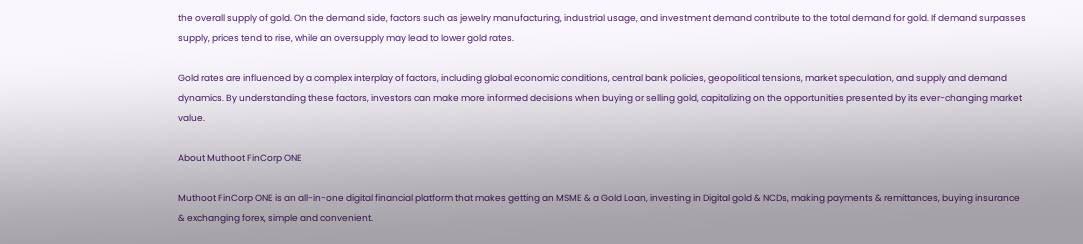the overall supply of gold. On the demand side, factors such as jewelry manufacturing, industrial usage, and investment demand contribute to the total demand for gold. If demand surpasses supply, prices tend to rise, while an oversupply may lead to lower gold rates.

Gold rates are influenced by a complex interplay of factors, including global economic conditions, central bank policies, geopolitical tensions, market speculation, and supply and demand dynamics. By understanding these factors, investors can make more informed decisions when buying or selling gold, capitalizing on the opportunities presented by its ever-changing market value.

About Muthoot FinCorp ONE

Muthoot FinCorp ONE is an all-in-one digital financial platform that makes getting an MSME & a Gold Loan, investing in Digital gold & NCDs, making payments & remittances, buying insurance & exchanging forex, simple and convenient.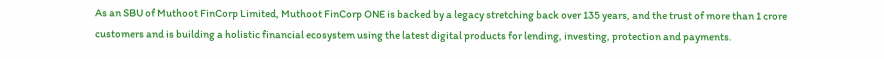As an SBU of Muthoot FinCorp Limited, Muthoot FinCorp ONE is backed by a legacy stretching back over 135 years, and the trust of more than 1 crore customers and is building a holistic financial ecosystem using the latest digital products for lending, investing, protection and payments.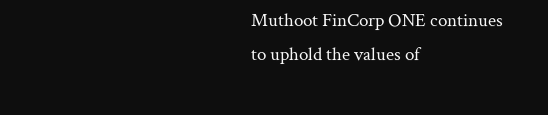Muthoot FinCorp ONE continues to uphold the values of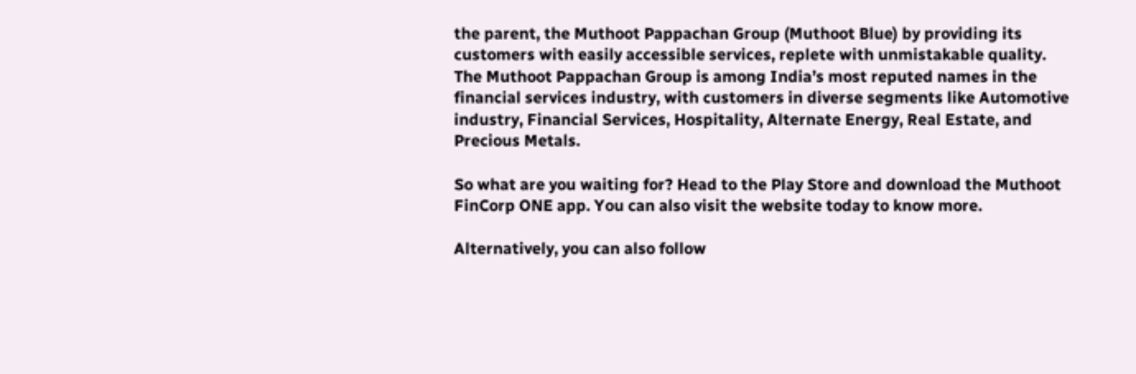the parent, the Muthoot Pappachan Group (Muthoot Blue) by providing its customers with easily accessible services, replete with unmistakable quality. The Muthoot Pappachan Group is among India’s most reputed names in the financial services industry, with customers in diverse segments like Automotive industry, Financial Services, Hospitality, Alternate Energy, Real Estate, and Precious Metals.

So what are you waiting for? Head to the Play Store and download the Muthoot FinCorp ONE app. You can also visit the website today to know more.

Alternatively, you can also follow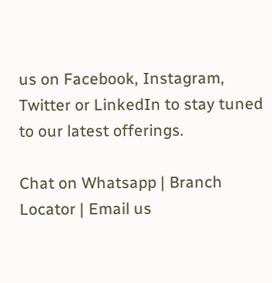us on Facebook, Instagram, Twitter or LinkedIn to stay tuned to our latest offerings.

Chat on Whatsapp | Branch Locator | Email us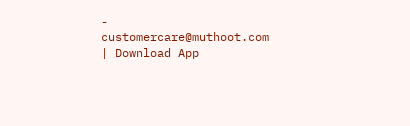- customercare@muthoot.com | Download App